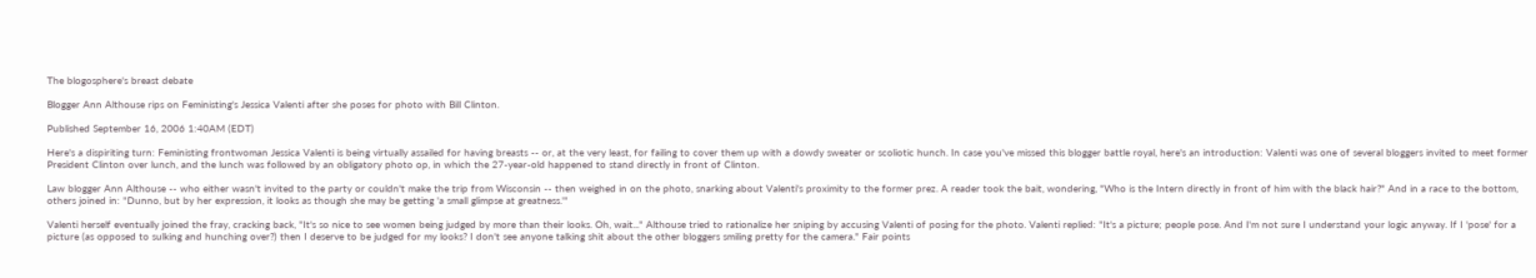The blogosphere's breast debate

Blogger Ann Althouse rips on Feministing's Jessica Valenti after she poses for photo with Bill Clinton.

Published September 16, 2006 1:40AM (EDT)

Here's a dispiriting turn: Feministing frontwoman Jessica Valenti is being virtually assailed for having breasts -- or, at the very least, for failing to cover them up with a dowdy sweater or scoliotic hunch. In case you've missed this blogger battle royal, here's an introduction: Valenti was one of several bloggers invited to meet former President Clinton over lunch, and the lunch was followed by an obligatory photo op, in which the 27-year-old happened to stand directly in front of Clinton.

Law blogger Ann Althouse -- who either wasn't invited to the party or couldn't make the trip from Wisconsin -- then weighed in on the photo, snarking about Valenti's proximity to the former prez. A reader took the bait, wondering, "Who is the Intern directly in front of him with the black hair?" And in a race to the bottom, others joined in: "Dunno, but by her expression, it looks as though she may be getting 'a small glimpse at greatness.'"

Valenti herself eventually joined the fray, cracking back, "It's so nice to see women being judged by more than their looks. Oh, wait..." Althouse tried to rationalize her sniping by accusing Valenti of posing for the photo. Valenti replied: "It's a picture; people pose. And I'm not sure I understand your logic anyway. If I 'pose' for a picture (as opposed to sulking and hunching over?) then I deserve to be judged for my looks? I don't see anyone talking shit about the other bloggers smiling pretty for the camera." Fair points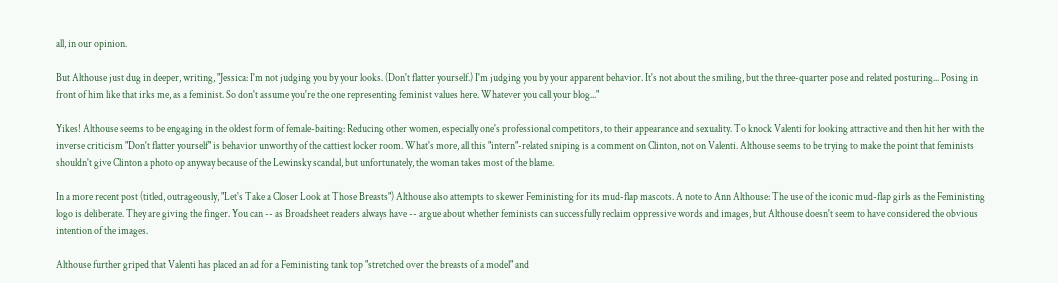all, in our opinion.

But Althouse just dug in deeper, writing, "Jessica: I'm not judging you by your looks. (Don't flatter yourself.) I'm judging you by your apparent behavior. It's not about the smiling, but the three-quarter pose and related posturing... Posing in front of him like that irks me, as a feminist. So don't assume you're the one representing feminist values here. Whatever you call your blog..."

Yikes! Althouse seems to be engaging in the oldest form of female-baiting: Reducing other women, especially one's professional competitors, to their appearance and sexuality. To knock Valenti for looking attractive and then hit her with the inverse criticism "Don't flatter yourself" is behavior unworthy of the cattiest locker room. What's more, all this "intern"-related sniping is a comment on Clinton, not on Valenti. Althouse seems to be trying to make the point that feminists shouldn't give Clinton a photo op anyway because of the Lewinsky scandal, but unfortunately, the woman takes most of the blame.

In a more recent post (titled, outrageously, "Let's Take a Closer Look at Those Breasts") Althouse also attempts to skewer Feministing for its mud-flap mascots. A note to Ann Althouse: The use of the iconic mud-flap girls as the Feministing logo is deliberate. They are giving the finger. You can -- as Broadsheet readers always have -- argue about whether feminists can successfully reclaim oppressive words and images, but Althouse doesn't seem to have considered the obvious intention of the images.

Althouse further griped that Valenti has placed an ad for a Feministing tank top "stretched over the breasts of a model" and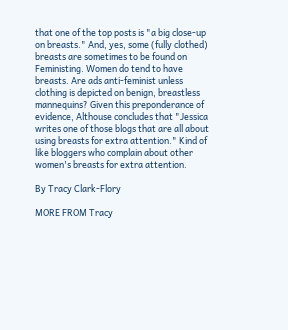that one of the top posts is "a big close-up on breasts." And, yes, some (fully clothed) breasts are sometimes to be found on Feministing. Women do tend to have breasts. Are ads anti-feminist unless clothing is depicted on benign, breastless mannequins? Given this preponderance of evidence, Althouse concludes that "Jessica writes one of those blogs that are all about using breasts for extra attention." Kind of like bloggers who complain about other women's breasts for extra attention.

By Tracy Clark-Flory

MORE FROM Tracy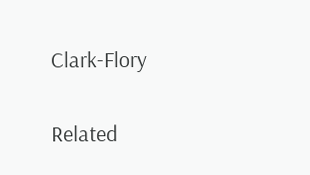Clark-Flory

Related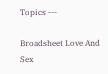Topics ---

Broadsheet Love And Sex